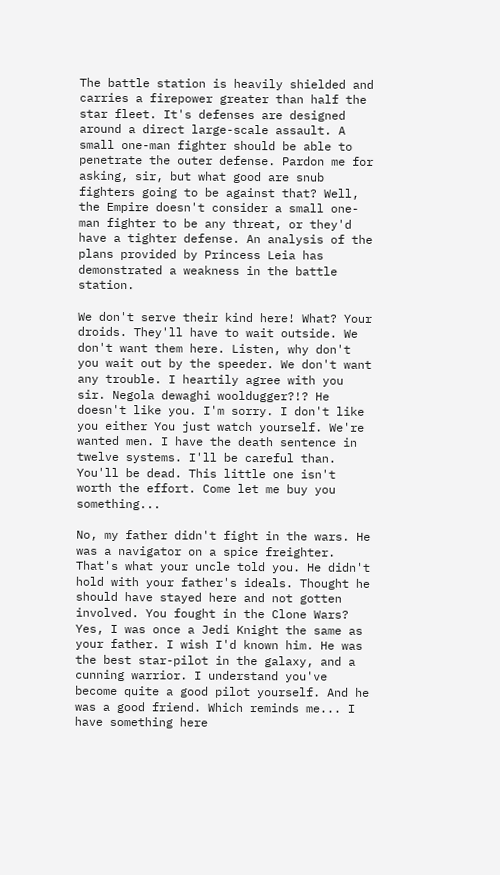The battle station is heavily shielded and carries a firepower greater than half the star fleet. It's defenses are designed around a direct large-scale assault. A small one-man fighter should be able to penetrate the outer defense. Pardon me for asking, sir, but what good are snub fighters going to be against that? Well, the Empire doesn't consider a small one-man fighter to be any threat, or they'd have a tighter defense. An analysis of the plans provided by Princess Leia has demonstrated a weakness in the battle station.

We don't serve their kind here! What? Your droids. They'll have to wait outside. We don't want them here. Listen, why don't you wait out by the speeder. We don't want any trouble. I heartily agree with you sir. Negola dewaghi wooldugger?!? He doesn't like you. I'm sorry. I don't like you either You just watch yourself. We're wanted men. I have the death sentence in twelve systems. I'll be careful than. You'll be dead. This little one isn't worth the effort. Come let me buy you something...

No, my father didn't fight in the wars. He was a navigator on a spice freighter. That's what your uncle told you. He didn't hold with your father's ideals. Thought he should have stayed here and not gotten involved. You fought in the Clone Wars? Yes, I was once a Jedi Knight the same as your father. I wish I'd known him. He was the best star-pilot in the galaxy, and a cunning warrior. I understand you've become quite a good pilot yourself. And he was a good friend. Which reminds me... I have something here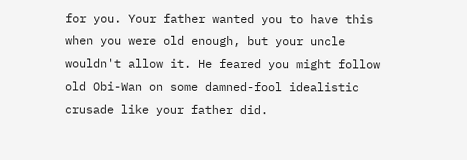for you. Your father wanted you to have this when you were old enough, but your uncle wouldn't allow it. He feared you might follow old Obi-Wan on some damned-fool idealistic crusade like your father did.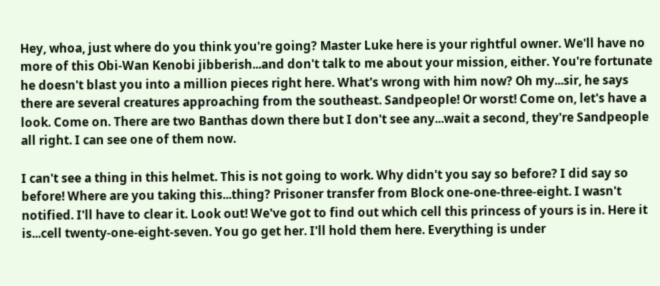Hey, whoa, just where do you think you're going? Master Luke here is your rightful owner. We'll have no more of this Obi-Wan Kenobi jibberish...and don't talk to me about your mission, either. You're fortunate he doesn't blast you into a million pieces right here. What's wrong with him now? Oh my...sir, he says there are several creatures approaching from the southeast. Sandpeople! Or worst! Come on, let's have a look. Come on. There are two Banthas down there but I don't see any...wait a second, they're Sandpeople all right. I can see one of them now.

I can't see a thing in this helmet. This is not going to work. Why didn't you say so before? I did say so before! Where are you taking this...thing? Prisoner transfer from Block one-one-three-eight. I wasn't notified. I'll have to clear it. Look out! We've got to find out which cell this princess of yours is in. Here it is...cell twenty-one-eight-seven. You go get her. I'll hold them here. Everything is under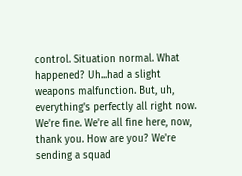control. Situation normal. What happened? Uh...had a slight weapons malfunction. But, uh, everything's perfectly all right now. We're fine. We're all fine here, now, thank you. How are you? We're sending a squad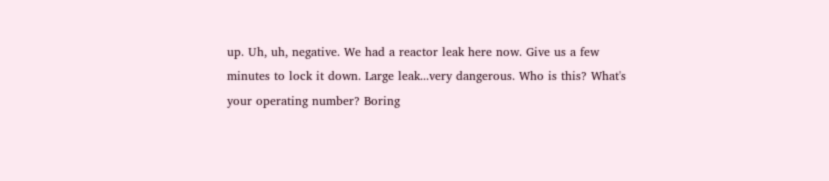up. Uh, uh, negative. We had a reactor leak here now. Give us a few minutes to lock it down. Large leak...very dangerous. Who is this? What's your operating number? Boring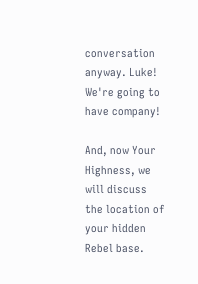conversation anyway. Luke! We're going to have company!

And, now Your Highness, we will discuss the location of your hidden Rebel base.